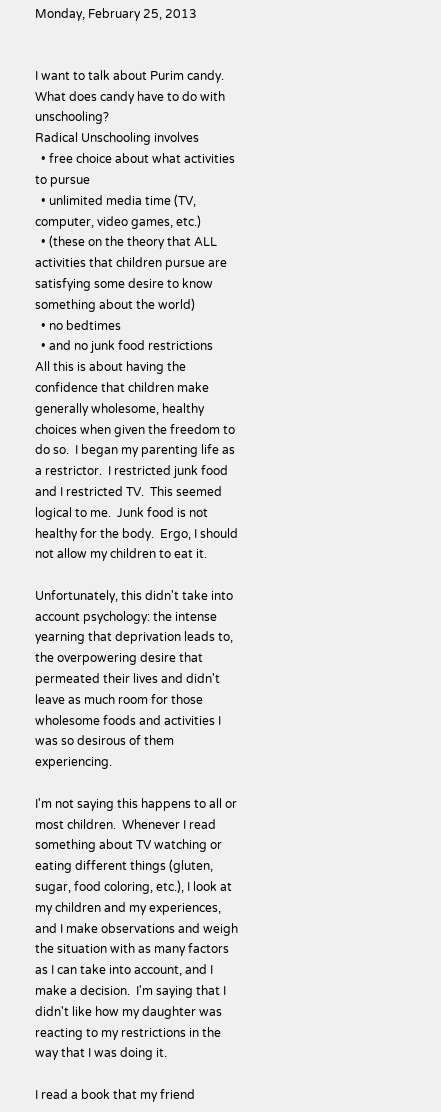Monday, February 25, 2013


I want to talk about Purim candy.  What does candy have to do with unschooling?
Radical Unschooling involves
  • free choice about what activities to pursue
  • unlimited media time (TV, computer, video games, etc.)
  • (these on the theory that ALL activities that children pursue are satisfying some desire to know something about the world)
  • no bedtimes
  • and no junk food restrictions
All this is about having the confidence that children make generally wholesome, healthy choices when given the freedom to do so.  I began my parenting life as a restrictor.  I restricted junk food and I restricted TV.  This seemed logical to me.  Junk food is not healthy for the body.  Ergo, I should not allow my children to eat it.

Unfortunately, this didn't take into account psychology: the intense yearning that deprivation leads to, the overpowering desire that permeated their lives and didn't leave as much room for those wholesome foods and activities I was so desirous of them experiencing.

I'm not saying this happens to all or most children.  Whenever I read something about TV watching or eating different things (gluten, sugar, food coloring, etc.), I look at my children and my experiences, and I make observations and weigh the situation with as many factors as I can take into account, and I make a decision.  I'm saying that I didn't like how my daughter was reacting to my restrictions in the way that I was doing it.

I read a book that my friend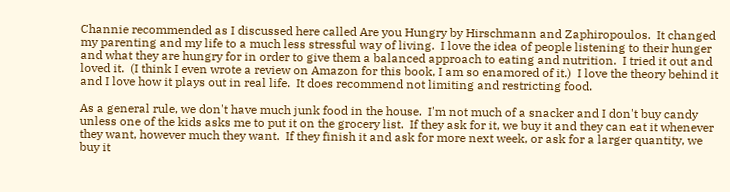Channie recommended as I discussed here called Are you Hungry by Hirschmann and Zaphiropoulos.  It changed my parenting and my life to a much less stressful way of living.  I love the idea of people listening to their hunger and what they are hungry for in order to give them a balanced approach to eating and nutrition.  I tried it out and loved it.  (I think I even wrote a review on Amazon for this book, I am so enamored of it.)  I love the theory behind it and I love how it plays out in real life.  It does recommend not limiting and restricting food.

As a general rule, we don't have much junk food in the house.  I'm not much of a snacker and I don't buy candy unless one of the kids asks me to put it on the grocery list.  If they ask for it, we buy it and they can eat it whenever they want, however much they want.  If they finish it and ask for more next week, or ask for a larger quantity, we buy it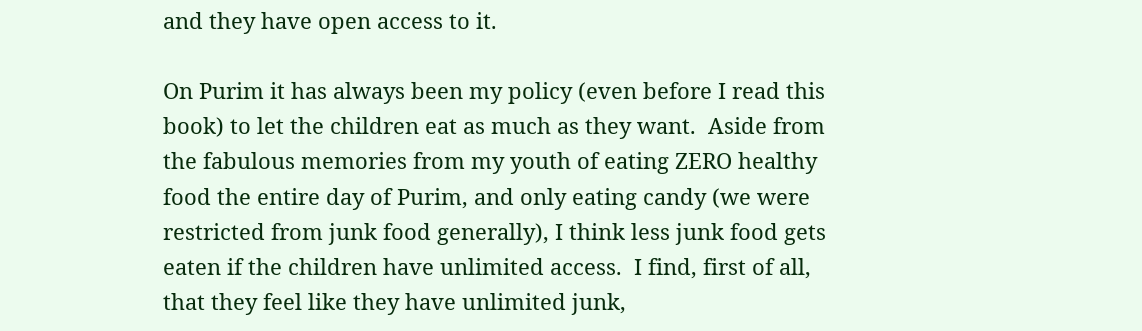and they have open access to it.

On Purim it has always been my policy (even before I read this book) to let the children eat as much as they want.  Aside from the fabulous memories from my youth of eating ZERO healthy food the entire day of Purim, and only eating candy (we were restricted from junk food generally), I think less junk food gets eaten if the children have unlimited access.  I find, first of all, that they feel like they have unlimited junk,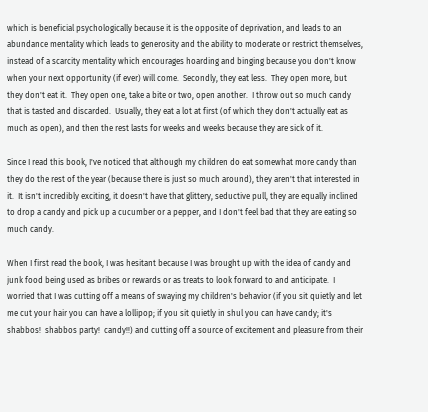which is beneficial psychologically because it is the opposite of deprivation, and leads to an abundance mentality which leads to generosity and the ability to moderate or restrict themselves, instead of a scarcity mentality which encourages hoarding and binging because you don't know when your next opportunity (if ever) will come.  Secondly, they eat less.  They open more, but they don't eat it.  They open one, take a bite or two, open another.  I throw out so much candy that is tasted and discarded.  Usually, they eat a lot at first (of which they don't actually eat as much as open), and then the rest lasts for weeks and weeks because they are sick of it.

Since I read this book, I've noticed that although my children do eat somewhat more candy than they do the rest of the year (because there is just so much around), they aren't that interested in it.  It isn't incredibly exciting, it doesn't have that glittery, seductive pull, they are equally inclined to drop a candy and pick up a cucumber or a pepper, and I don't feel bad that they are eating so much candy.

When I first read the book, I was hesitant because I was brought up with the idea of candy and junk food being used as bribes or rewards or as treats to look forward to and anticipate.  I worried that I was cutting off a means of swaying my children's behavior (if you sit quietly and let me cut your hair you can have a lollipop; if you sit quietly in shul you can have candy; it's shabbos!  shabbos party!  candy!!) and cutting off a source of excitement and pleasure from their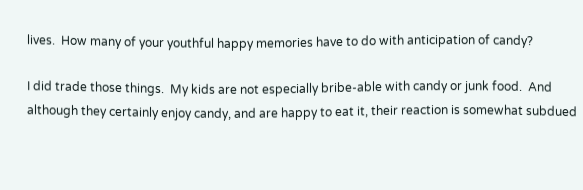lives.  How many of your youthful happy memories have to do with anticipation of candy?

I did trade those things.  My kids are not especially bribe-able with candy or junk food.  And although they certainly enjoy candy, and are happy to eat it, their reaction is somewhat subdued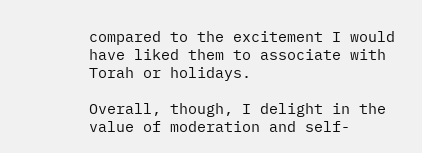compared to the excitement I would have liked them to associate with Torah or holidays.

Overall, though, I delight in the value of moderation and self-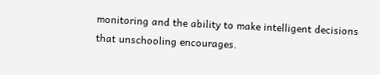monitoring and the ability to make intelligent decisions that unschooling encourages.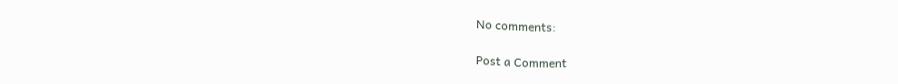No comments:

Post a Comment